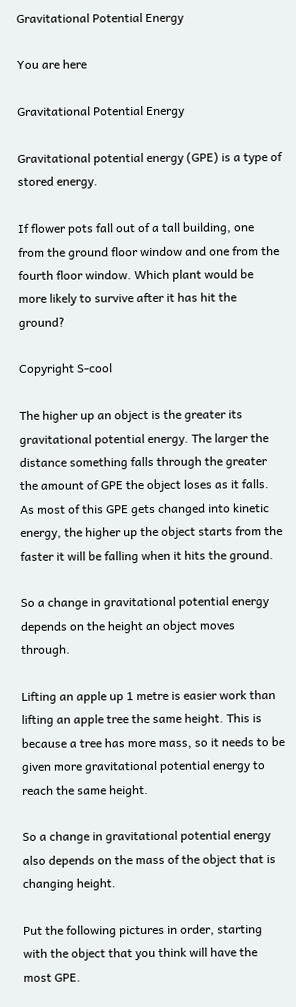Gravitational Potential Energy

You are here

Gravitational Potential Energy

Gravitational potential energy (GPE) is a type of stored energy.

If flower pots fall out of a tall building, one from the ground floor window and one from the fourth floor window. Which plant would be more likely to survive after it has hit the ground?

Copyright S-cool

The higher up an object is the greater its gravitational potential energy. The larger the distance something falls through the greater the amount of GPE the object loses as it falls. As most of this GPE gets changed into kinetic energy, the higher up the object starts from the faster it will be falling when it hits the ground.

So a change in gravitational potential energy depends on the height an object moves through.

Lifting an apple up 1 metre is easier work than lifting an apple tree the same height. This is because a tree has more mass, so it needs to be given more gravitational potential energy to reach the same height.

So a change in gravitational potential energy also depends on the mass of the object that is changing height.

Put the following pictures in order, starting with the object that you think will have the most GPE.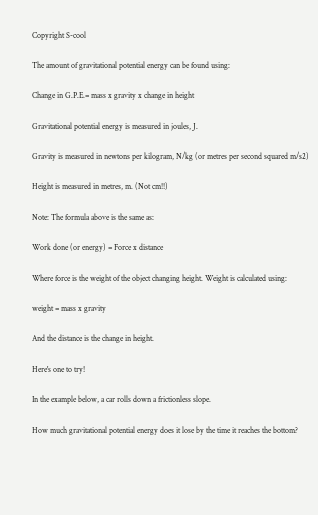Copyright S-cool

The amount of gravitational potential energy can be found using:

Change in G.P.E.= mass x gravity x change in height

Gravitational potential energy is measured in joules, J.

Gravity is measured in newtons per kilogram, N/kg (or metres per second squared m/s2)

Height is measured in metres, m. (Not cm!!)

Note: The formula above is the same as:

Work done (or energy) = Force x distance

Where force is the weight of the object changing height. Weight is calculated using:

weight = mass x gravity

And the distance is the change in height.

Here's one to try!

In the example below, a car rolls down a frictionless slope.

How much gravitational potential energy does it lose by the time it reaches the bottom?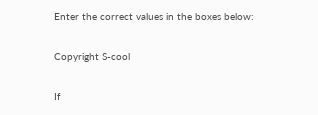Enter the correct values in the boxes below:

Copyright S-cool

If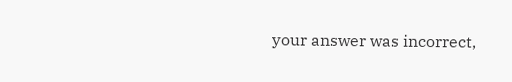your answer was incorrect,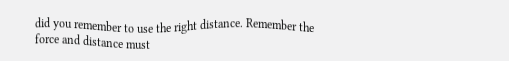did you remember to use the right distance. Remember the force and distance must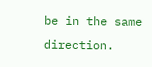be in the same direction.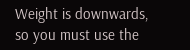Weight is downwards, so you must use the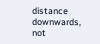distance downwards, not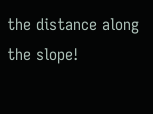the distance along the slope!